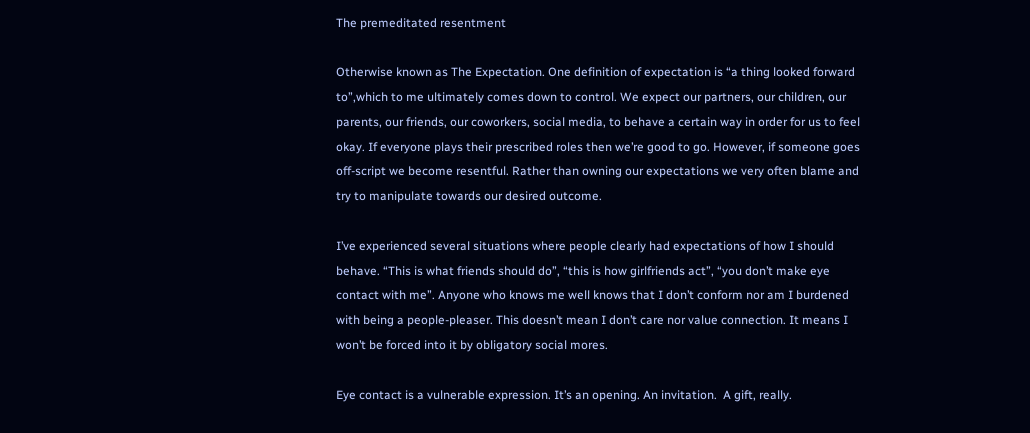The premeditated resentment

Otherwise known as The Expectation. One definition of expectation is “a thing looked forward to”,which to me ultimately comes down to control. We expect our partners, our children, our parents, our friends, our coworkers, social media, to behave a certain way in order for us to feel okay. If everyone plays their prescribed roles then we’re good to go. However, if someone goes off-script we become resentful. Rather than owning our expectations we very often blame and try to manipulate towards our desired outcome.

I’ve experienced several situations where people clearly had expectations of how I should behave. “This is what friends should do”, “this is how girlfriends act”, “you don’t make eye contact with me”. Anyone who knows me well knows that I don’t conform nor am I burdened with being a people-pleaser. This doesn’t mean I don’t care nor value connection. It means I won’t be forced into it by obligatory social mores.

Eye contact is a vulnerable expression. It’s an opening. An invitation.  A gift, really.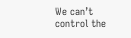We can’t control the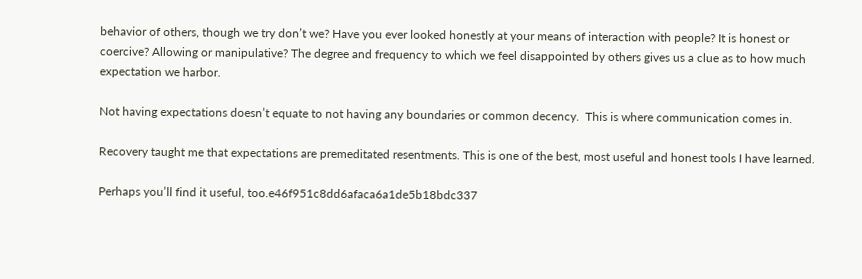behavior of others, though we try don’t we? Have you ever looked honestly at your means of interaction with people? It is honest or coercive? Allowing or manipulative? The degree and frequency to which we feel disappointed by others gives us a clue as to how much expectation we harbor.

Not having expectations doesn’t equate to not having any boundaries or common decency.  This is where communication comes in.

Recovery taught me that expectations are premeditated resentments. This is one of the best, most useful and honest tools I have learned.

Perhaps you’ll find it useful, too.e46f951c8dd6afaca6a1de5b18bdc337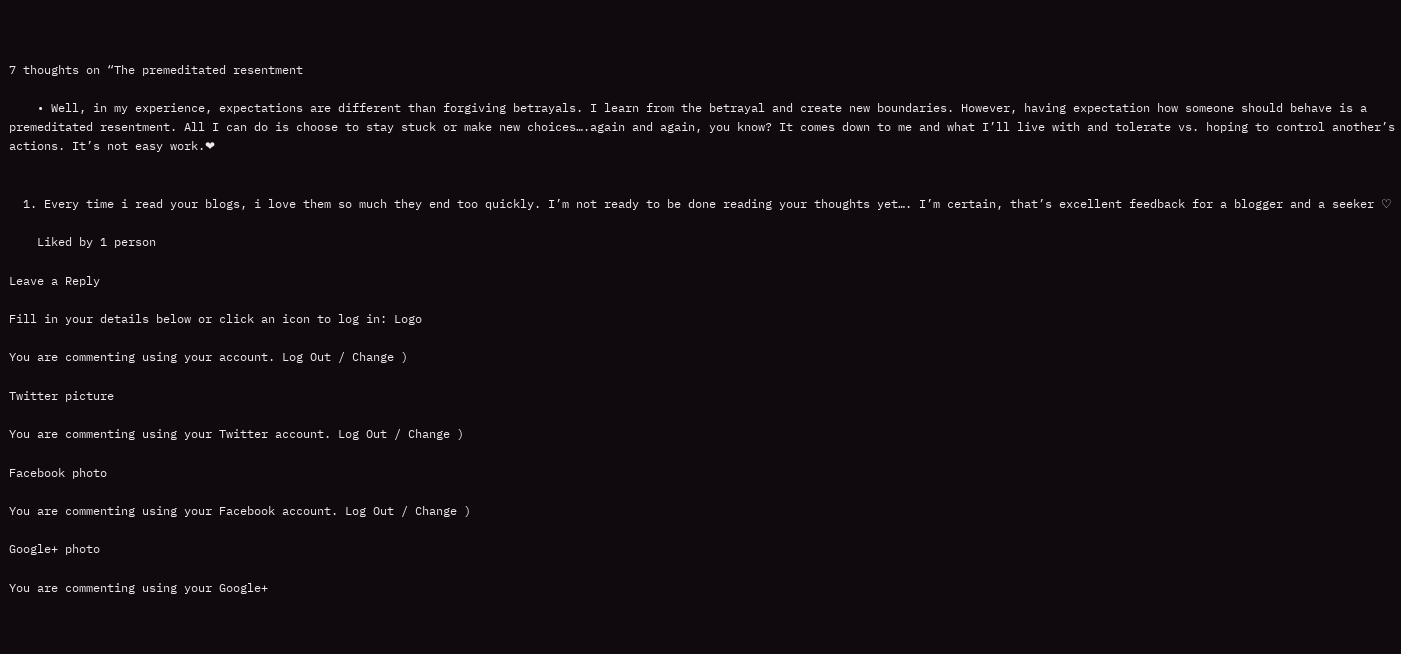7 thoughts on “The premeditated resentment

    • Well, in my experience, expectations are different than forgiving betrayals. I learn from the betrayal and create new boundaries. However, having expectation how someone should behave is a premeditated resentment. All I can do is choose to stay stuck or make new choices….again and again, you know? It comes down to me and what I’ll live with and tolerate vs. hoping to control another’s actions. It’s not easy work.❤


  1. Every time i read your blogs, i love them so much they end too quickly. I’m not ready to be done reading your thoughts yet…. I’m certain, that’s excellent feedback for a blogger and a seeker ♡

    Liked by 1 person

Leave a Reply

Fill in your details below or click an icon to log in: Logo

You are commenting using your account. Log Out / Change )

Twitter picture

You are commenting using your Twitter account. Log Out / Change )

Facebook photo

You are commenting using your Facebook account. Log Out / Change )

Google+ photo

You are commenting using your Google+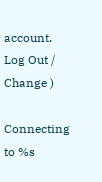account. Log Out / Change )

Connecting to %s